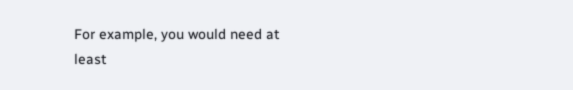For example, you would need at least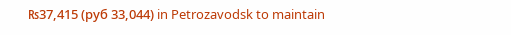₨37,415 (руб 33,044) in Petrozavodsk to maintain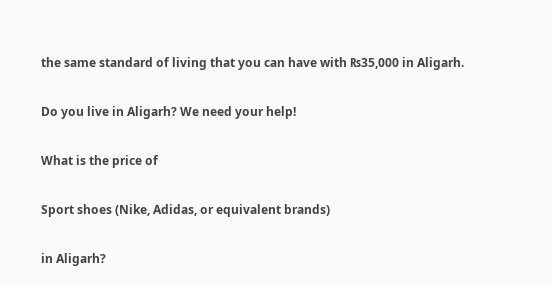the same standard of living that you can have with ₨35,000 in Aligarh.

Do you live in Aligarh? We need your help!

What is the price of

Sport shoes (Nike, Adidas, or equivalent brands)

in Aligarh?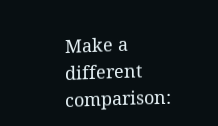Make a different comparison: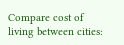Compare cost of living between cities: